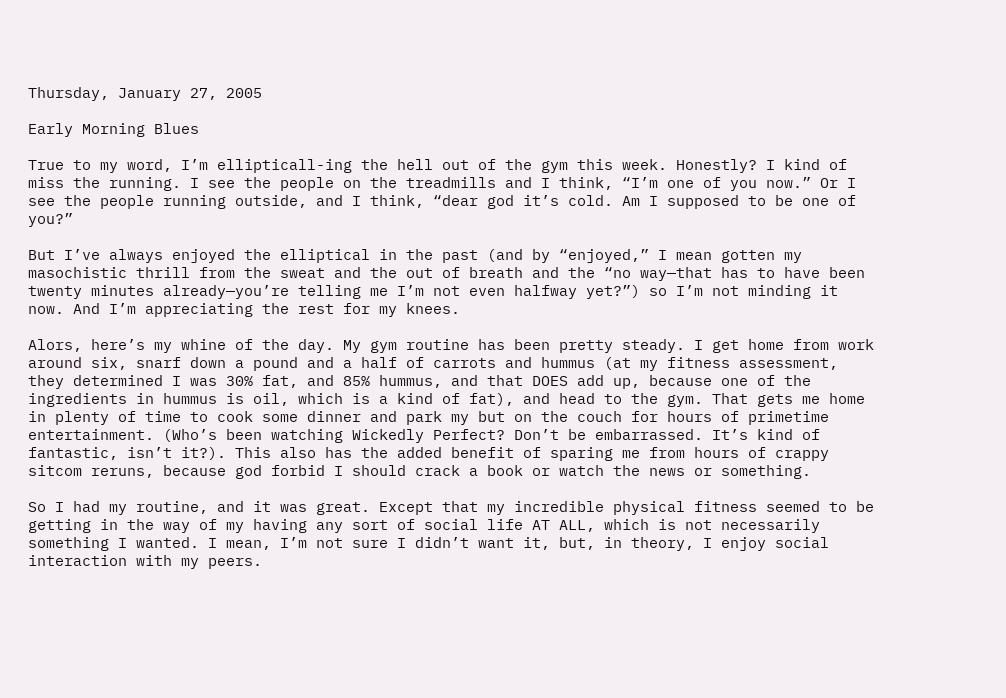Thursday, January 27, 2005

Early Morning Blues

True to my word, I’m ellipticall-ing the hell out of the gym this week. Honestly? I kind of miss the running. I see the people on the treadmills and I think, “I’m one of you now.” Or I see the people running outside, and I think, “dear god it’s cold. Am I supposed to be one of you?”

But I’ve always enjoyed the elliptical in the past (and by “enjoyed,” I mean gotten my masochistic thrill from the sweat and the out of breath and the “no way—that has to have been twenty minutes already—you’re telling me I’m not even halfway yet?”) so I’m not minding it now. And I’m appreciating the rest for my knees.

Alors, here’s my whine of the day. My gym routine has been pretty steady. I get home from work around six, snarf down a pound and a half of carrots and hummus (at my fitness assessment, they determined I was 30% fat, and 85% hummus, and that DOES add up, because one of the ingredients in hummus is oil, which is a kind of fat), and head to the gym. That gets me home in plenty of time to cook some dinner and park my but on the couch for hours of primetime entertainment. (Who’s been watching Wickedly Perfect? Don’t be embarrassed. It’s kind of fantastic, isn’t it?). This also has the added benefit of sparing me from hours of crappy sitcom reruns, because god forbid I should crack a book or watch the news or something.

So I had my routine, and it was great. Except that my incredible physical fitness seemed to be getting in the way of my having any sort of social life AT ALL, which is not necessarily something I wanted. I mean, I’m not sure I didn’t want it, but, in theory, I enjoy social interaction with my peers.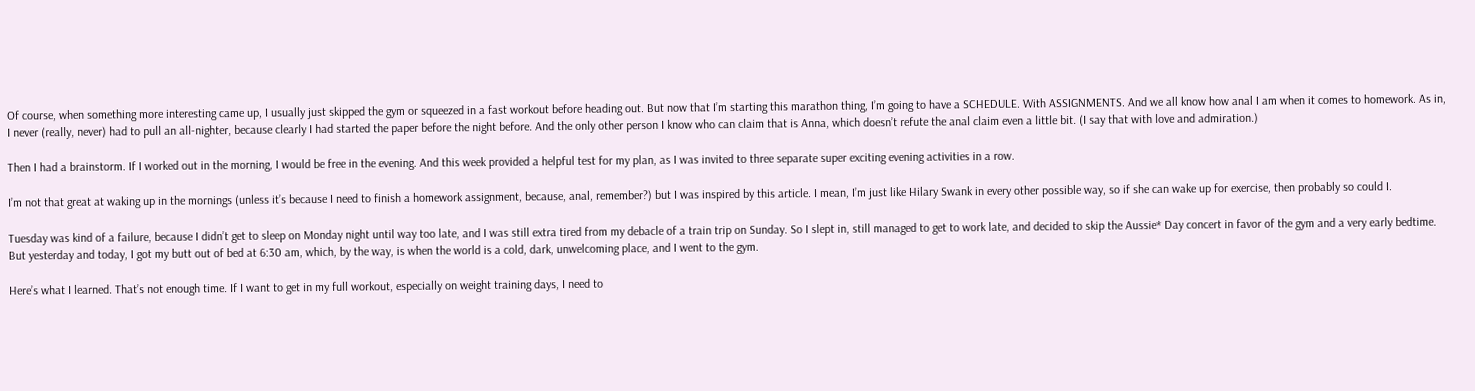Of course, when something more interesting came up, I usually just skipped the gym or squeezed in a fast workout before heading out. But now that I’m starting this marathon thing, I’m going to have a SCHEDULE. With ASSIGNMENTS. And we all know how anal I am when it comes to homework. As in, I never (really, never) had to pull an all-nighter, because clearly I had started the paper before the night before. And the only other person I know who can claim that is Anna, which doesn’t refute the anal claim even a little bit. (I say that with love and admiration.)

Then I had a brainstorm. If I worked out in the morning, I would be free in the evening. And this week provided a helpful test for my plan, as I was invited to three separate super exciting evening activities in a row.

I’m not that great at waking up in the mornings (unless it’s because I need to finish a homework assignment, because, anal, remember?) but I was inspired by this article. I mean, I’m just like Hilary Swank in every other possible way, so if she can wake up for exercise, then probably so could I.

Tuesday was kind of a failure, because I didn’t get to sleep on Monday night until way too late, and I was still extra tired from my debacle of a train trip on Sunday. So I slept in, still managed to get to work late, and decided to skip the Aussie* Day concert in favor of the gym and a very early bedtime. But yesterday and today, I got my butt out of bed at 6:30 am, which, by the way, is when the world is a cold, dark, unwelcoming place, and I went to the gym.

Here’s what I learned. That’s not enough time. If I want to get in my full workout, especially on weight training days, I need to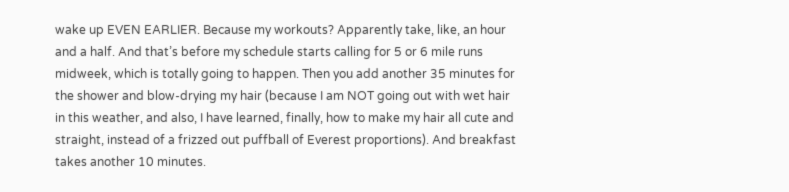wake up EVEN EARLIER. Because my workouts? Apparently take, like, an hour and a half. And that’s before my schedule starts calling for 5 or 6 mile runs midweek, which is totally going to happen. Then you add another 35 minutes for the shower and blow-drying my hair (because I am NOT going out with wet hair in this weather, and also, I have learned, finally, how to make my hair all cute and straight, instead of a frizzed out puffball of Everest proportions). And breakfast takes another 10 minutes.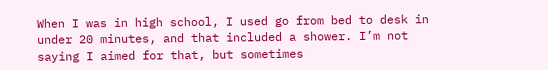When I was in high school, I used go from bed to desk in under 20 minutes, and that included a shower. I’m not saying I aimed for that, but sometimes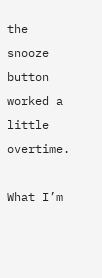the snooze button worked a little overtime.

What I’m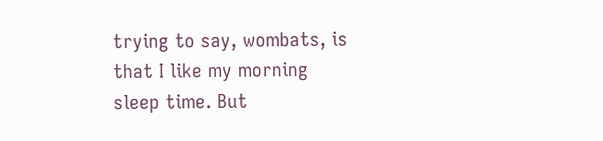trying to say, wombats, is that I like my morning sleep time. But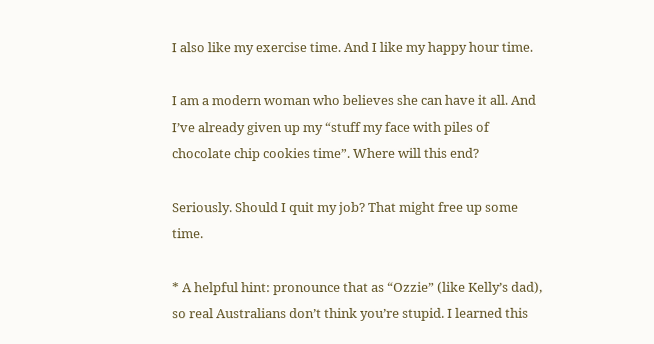I also like my exercise time. And I like my happy hour time.

I am a modern woman who believes she can have it all. And I’ve already given up my “stuff my face with piles of chocolate chip cookies time”. Where will this end?

Seriously. Should I quit my job? That might free up some time.

* A helpful hint: pronounce that as “Ozzie” (like Kelly’s dad), so real Australians don’t think you’re stupid. I learned this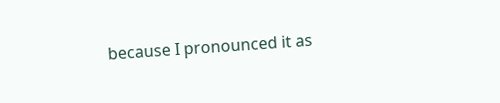because I pronounced it as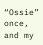“Ossie” once, and my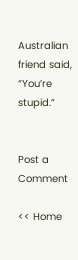Australian friend said, “You’re stupid.”


Post a Comment

<< Home